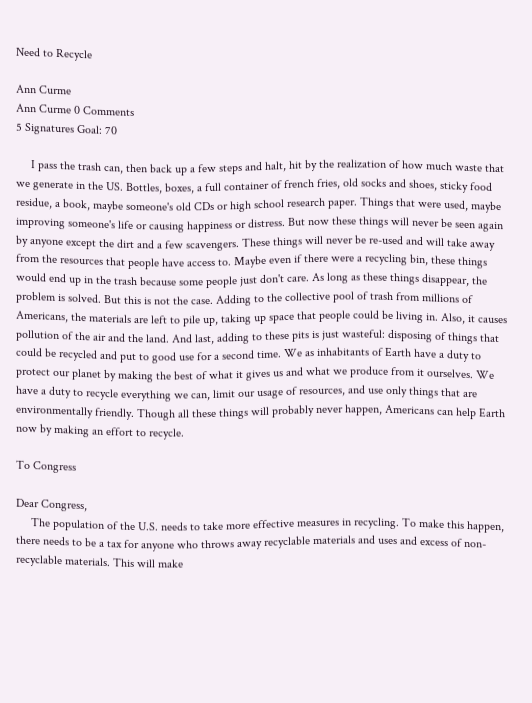Need to Recycle

Ann Curme
Ann Curme 0 Comments
5 Signatures Goal: 70

     I pass the trash can, then back up a few steps and halt, hit by the realization of how much waste that we generate in the US. Bottles, boxes, a full container of french fries, old socks and shoes, sticky food residue, a book, maybe someone's old CDs or high school research paper. Things that were used, maybe improving someone's life or causing happiness or distress. But now these things will never be seen again by anyone except the dirt and a few scavengers. These things will never be re-used and will take away from the resources that people have access to. Maybe even if there were a recycling bin, these things would end up in the trash because some people just don't care. As long as these things disappear, the problem is solved. But this is not the case. Adding to the collective pool of trash from millions of Americans, the materials are left to pile up, taking up space that people could be living in. Also, it causes pollution of the air and the land. And last, adding to these pits is just wasteful: disposing of things that could be recycled and put to good use for a second time. We as inhabitants of Earth have a duty to protect our planet by making the best of what it gives us and what we produce from it ourselves. We have a duty to recycle everything we can, limit our usage of resources, and use only things that are environmentally friendly. Though all these things will probably never happen, Americans can help Earth now by making an effort to recycle.

To Congress

Dear Congress,
     The population of the U.S. needs to take more effective measures in recycling. To make this happen, there needs to be a tax for anyone who throws away recyclable materials and uses and excess of non-recyclable materials. This will make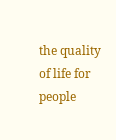the quality of life for people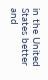in the United States better and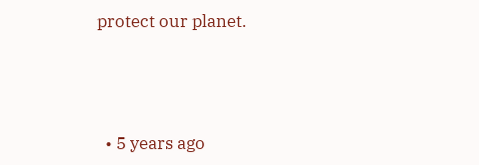protect our planet.





  • 5 years ago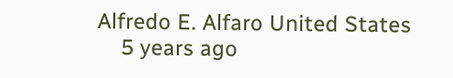Alfredo E. Alfaro United States
    5 years ago